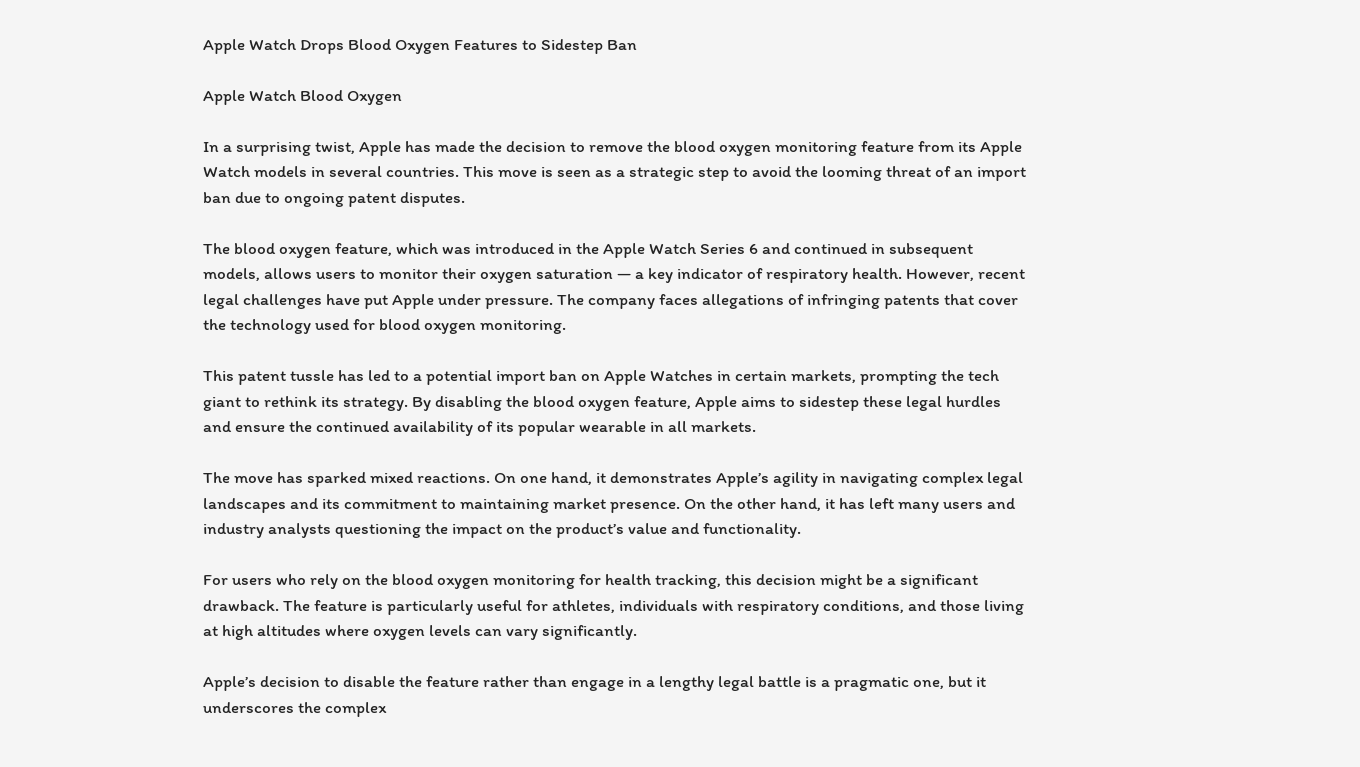Apple Watch Drops Blood Oxygen Features to Sidestep Ban

Apple Watch Blood Oxygen

In a surprising twist, Apple has made the decision to remove the blood oxygen monitoring feature from its Apple Watch models in several countries. This move is seen as a strategic step to avoid the looming threat of an import ban due to ongoing patent disputes.

The blood oxygen feature, which was introduced in the Apple Watch Series 6 and continued in subsequent models, allows users to monitor their oxygen saturation — a key indicator of respiratory health. However, recent legal challenges have put Apple under pressure. The company faces allegations of infringing patents that cover the technology used for blood oxygen monitoring.

This patent tussle has led to a potential import ban on Apple Watches in certain markets, prompting the tech giant to rethink its strategy. By disabling the blood oxygen feature, Apple aims to sidestep these legal hurdles and ensure the continued availability of its popular wearable in all markets.

The move has sparked mixed reactions. On one hand, it demonstrates Apple’s agility in navigating complex legal landscapes and its commitment to maintaining market presence. On the other hand, it has left many users and industry analysts questioning the impact on the product’s value and functionality.

For users who rely on the blood oxygen monitoring for health tracking, this decision might be a significant drawback. The feature is particularly useful for athletes, individuals with respiratory conditions, and those living at high altitudes where oxygen levels can vary significantly.

Apple’s decision to disable the feature rather than engage in a lengthy legal battle is a pragmatic one, but it underscores the complex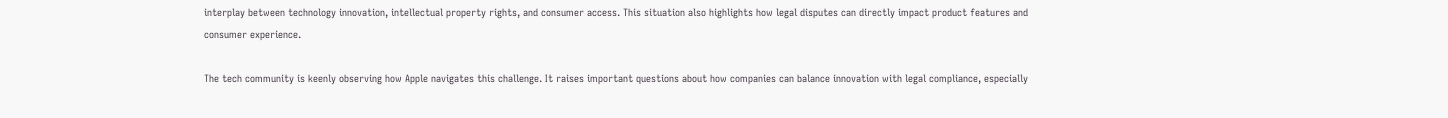interplay between technology innovation, intellectual property rights, and consumer access. This situation also highlights how legal disputes can directly impact product features and consumer experience.

The tech community is keenly observing how Apple navigates this challenge. It raises important questions about how companies can balance innovation with legal compliance, especially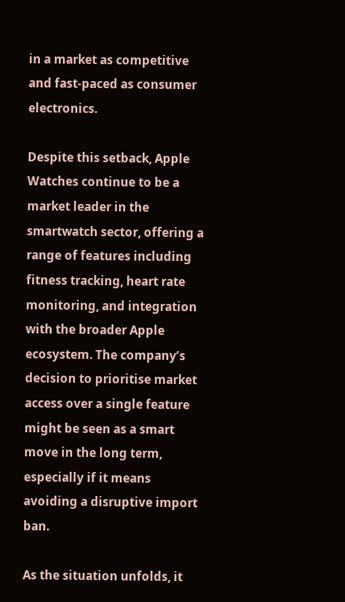in a market as competitive and fast-paced as consumer electronics.

Despite this setback, Apple Watches continue to be a market leader in the smartwatch sector, offering a range of features including fitness tracking, heart rate monitoring, and integration with the broader Apple ecosystem. The company’s decision to prioritise market access over a single feature might be seen as a smart move in the long term, especially if it means avoiding a disruptive import ban.

As the situation unfolds, it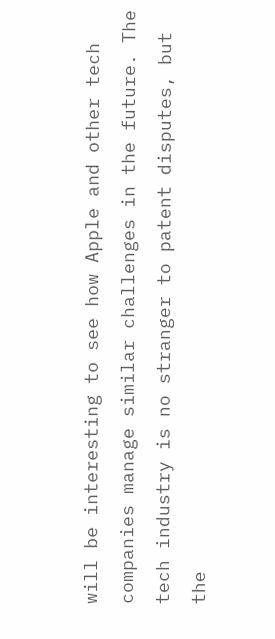will be interesting to see how Apple and other tech companies manage similar challenges in the future. The tech industry is no stranger to patent disputes, but the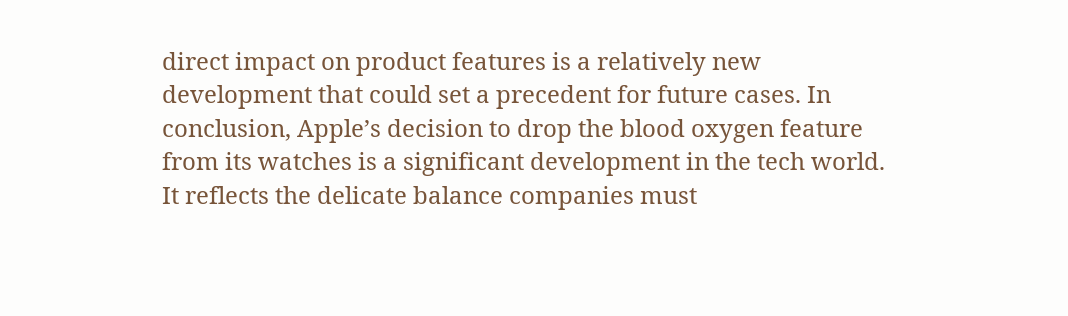direct impact on product features is a relatively new development that could set a precedent for future cases. In conclusion, Apple’s decision to drop the blood oxygen feature from its watches is a significant development in the tech world. It reflects the delicate balance companies must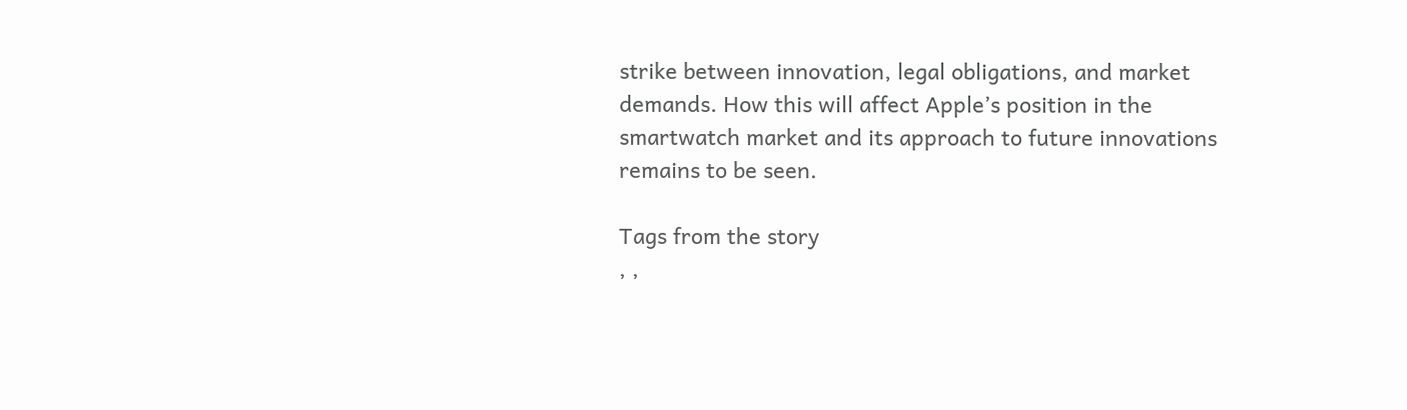strike between innovation, legal obligations, and market demands. How this will affect Apple’s position in the smartwatch market and its approach to future innovations remains to be seen.

Tags from the story
, ,